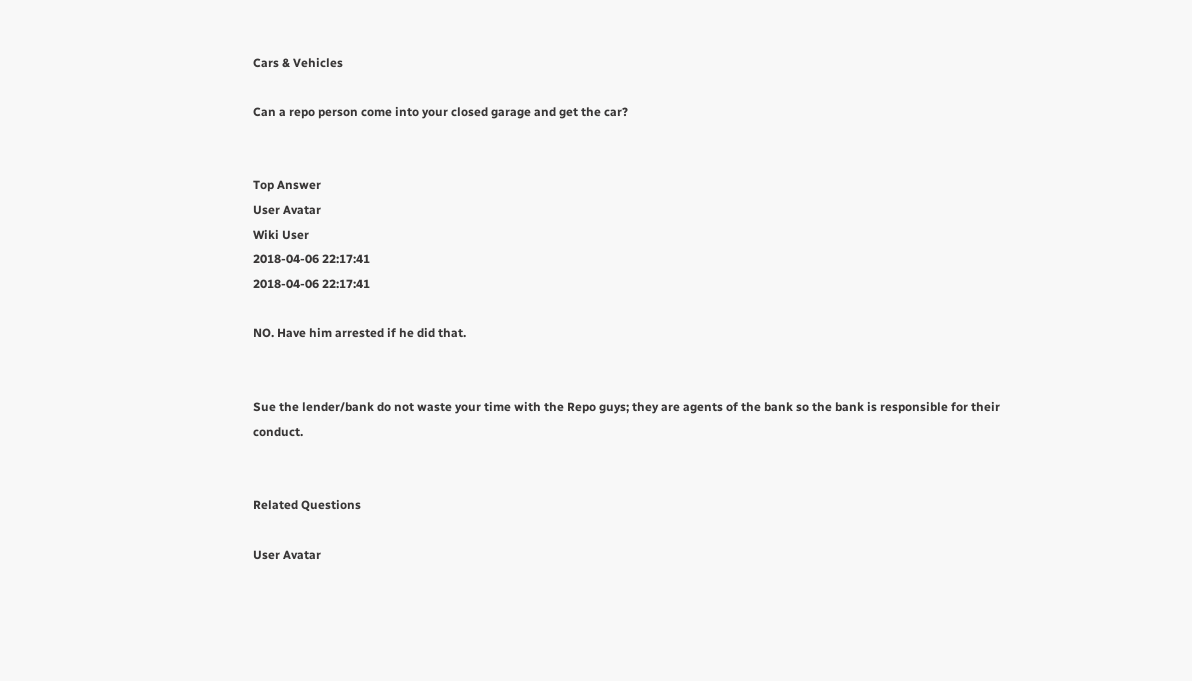Cars & Vehicles

Can a repo person come into your closed garage and get the car?


Top Answer
User Avatar
Wiki User
2018-04-06 22:17:41
2018-04-06 22:17:41

NO. Have him arrested if he did that.


Sue the lender/bank do not waste your time with the Repo guys; they are agents of the bank so the bank is responsible for their conduct.


Related Questions

User Avatar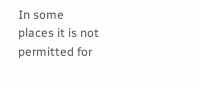In some places it is not permitted for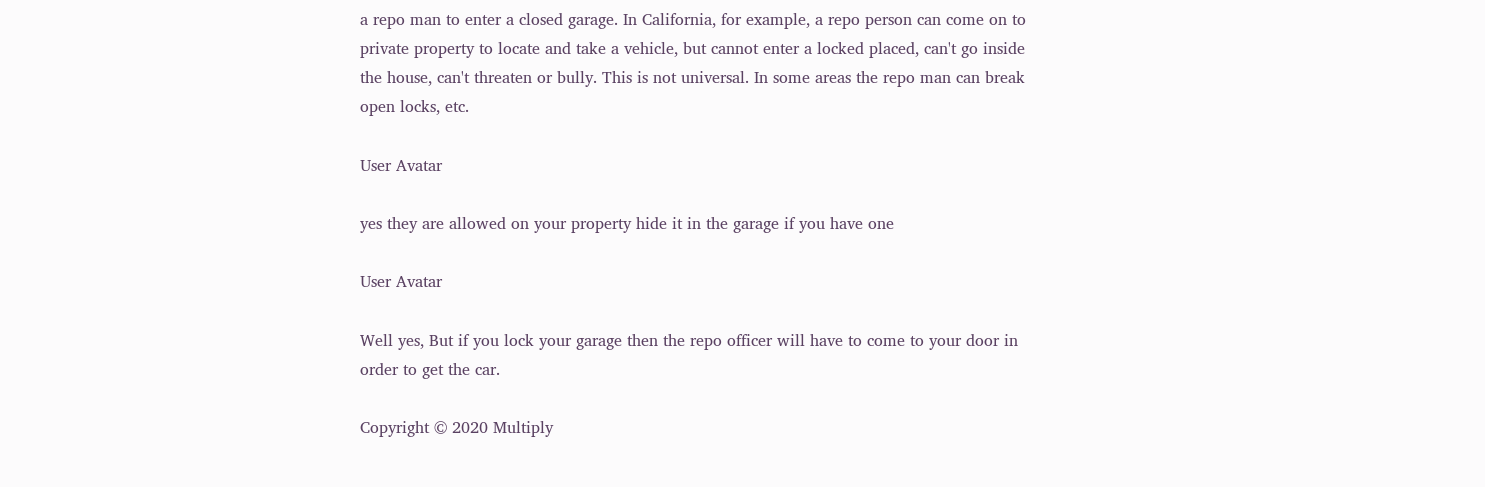a repo man to enter a closed garage. In California, for example, a repo person can come on to private property to locate and take a vehicle, but cannot enter a locked placed, can't go inside the house, can't threaten or bully. This is not universal. In some areas the repo man can break open locks, etc.

User Avatar

yes they are allowed on your property hide it in the garage if you have one

User Avatar

Well yes, But if you lock your garage then the repo officer will have to come to your door in order to get the car.

Copyright © 2020 Multiply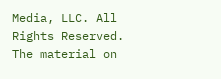Media, LLC. All Rights Reserved. The material on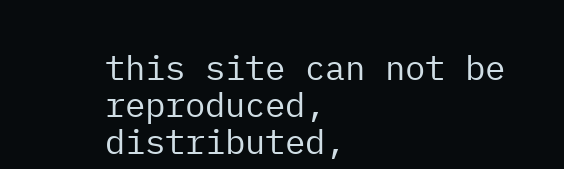this site can not be reproduced, distributed,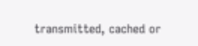transmitted, cached or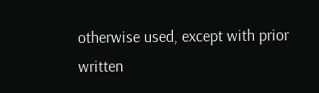otherwise used, except with prior written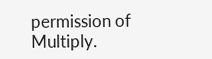permission of Multiply.